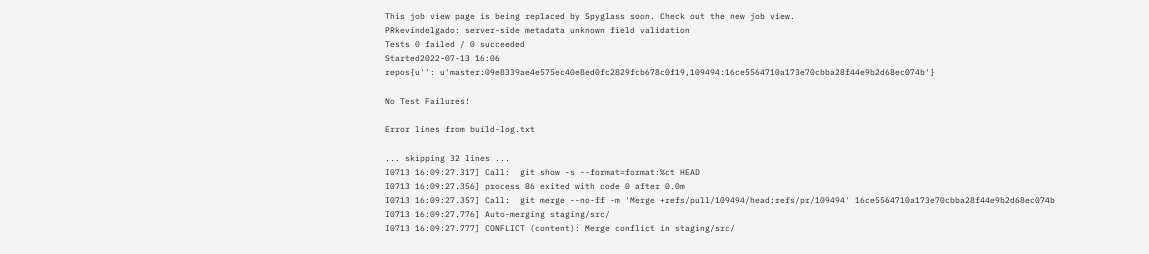This job view page is being replaced by Spyglass soon. Check out the new job view.
PRkevindelgado: server-side metadata unknown field validation
Tests 0 failed / 0 succeeded
Started2022-07-13 16:06
repos{u'': u'master:09e8339ae4e575ec40e8ed0fc2829fcb678c0f19,109494:16ce5564710a173e70cbba28f44e9b2d68ec074b'}

No Test Failures!

Error lines from build-log.txt

... skipping 32 lines ...
I0713 16:09:27.317] Call:  git show -s --format=format:%ct HEAD
I0713 16:09:27.356] process 86 exited with code 0 after 0.0m
I0713 16:09:27.357] Call:  git merge --no-ff -m 'Merge +refs/pull/109494/head:refs/pr/109494' 16ce5564710a173e70cbba28f44e9b2d68ec074b
I0713 16:09:27.776] Auto-merging staging/src/
I0713 16:09:27.777] CONFLICT (content): Merge conflict in staging/src/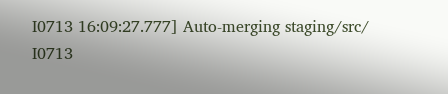I0713 16:09:27.777] Auto-merging staging/src/
I0713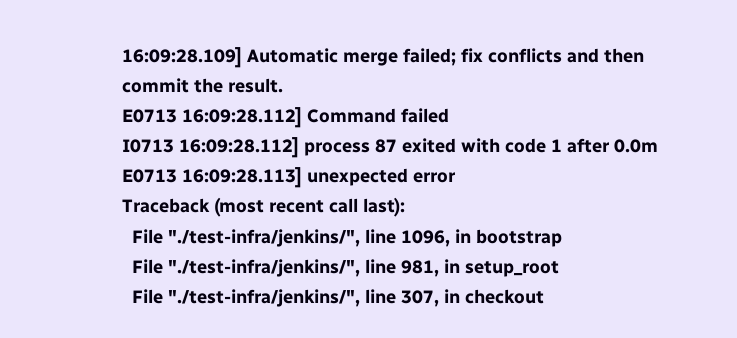16:09:28.109] Automatic merge failed; fix conflicts and then commit the result.
E0713 16:09:28.112] Command failed
I0713 16:09:28.112] process 87 exited with code 1 after 0.0m
E0713 16:09:28.113] unexpected error
Traceback (most recent call last):
  File "./test-infra/jenkins/", line 1096, in bootstrap
  File "./test-infra/jenkins/", line 981, in setup_root
  File "./test-infra/jenkins/", line 307, in checkout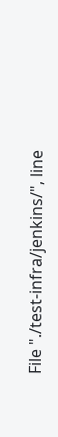File "./test-infra/jenkins/", line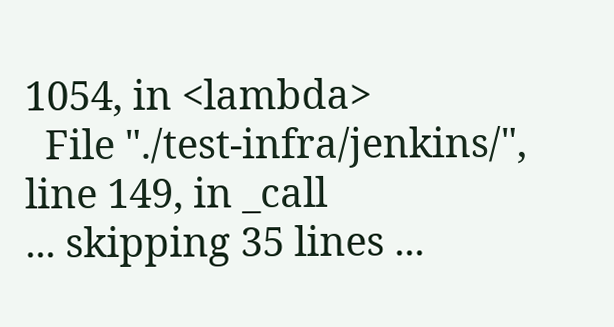1054, in <lambda>
  File "./test-infra/jenkins/", line 149, in _call
... skipping 35 lines ...